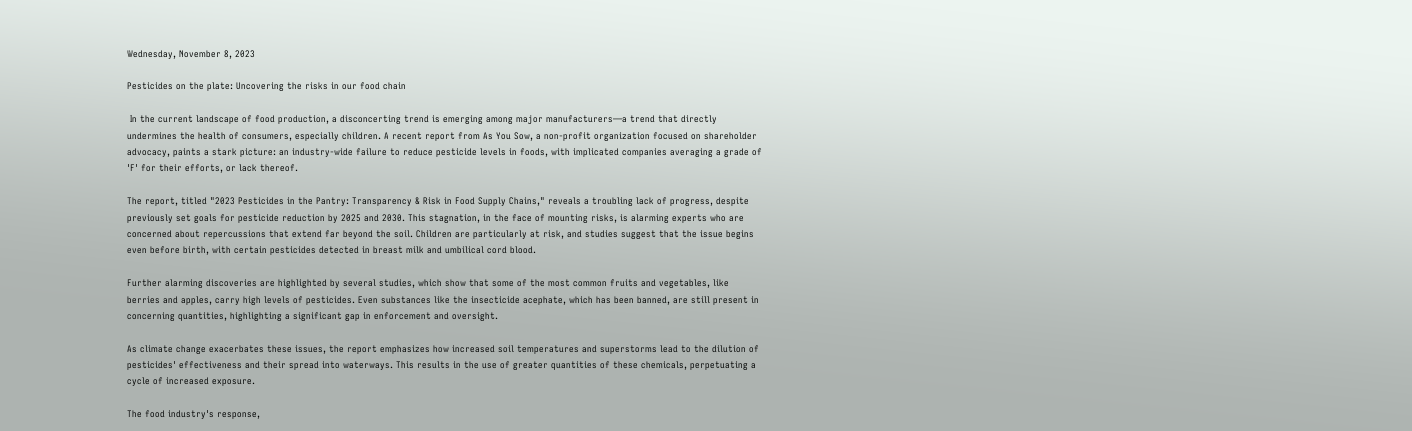Wednesday, November 8, 2023

Pesticides on the plate: Uncovering the risks in our food chain

 In the current landscape of food production, a disconcerting trend is emerging among major manufacturers—a trend that directly undermines the health of consumers, especially children. A recent report from As You Sow, a non-profit organization focused on shareholder advocacy, paints a stark picture: an industry-wide failure to reduce pesticide levels in foods, with implicated companies averaging a grade of 'F' for their efforts, or lack thereof.

The report, titled "2023 Pesticides in the Pantry: Transparency & Risk in Food Supply Chains," reveals a troubling lack of progress, despite previously set goals for pesticide reduction by 2025 and 2030. This stagnation, in the face of mounting risks, is alarming experts who are concerned about repercussions that extend far beyond the soil. Children are particularly at risk, and studies suggest that the issue begins even before birth, with certain pesticides detected in breast milk and umbilical cord blood.

Further alarming discoveries are highlighted by several studies, which show that some of the most common fruits and vegetables, like berries and apples, carry high levels of pesticides. Even substances like the insecticide acephate, which has been banned, are still present in concerning quantities, highlighting a significant gap in enforcement and oversight.

As climate change exacerbates these issues, the report emphasizes how increased soil temperatures and superstorms lead to the dilution of pesticides' effectiveness and their spread into waterways. This results in the use of greater quantities of these chemicals, perpetuating a cycle of increased exposure.

The food industry's response,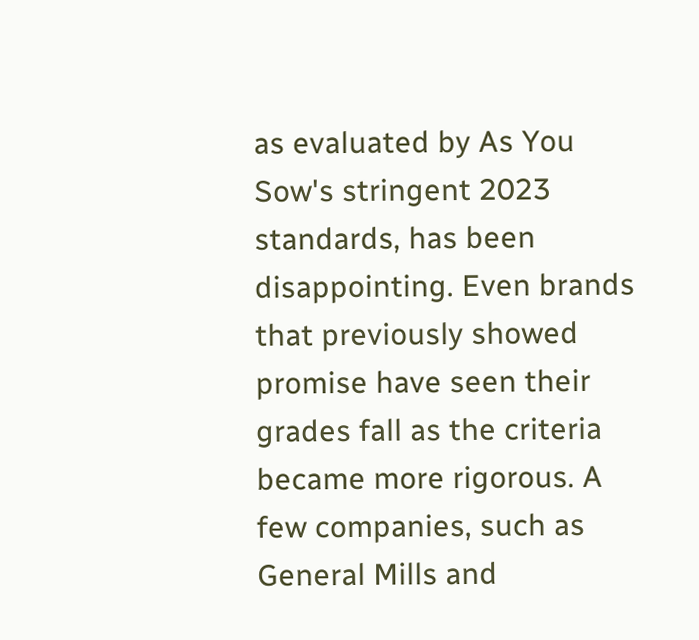as evaluated by As You Sow's stringent 2023 standards, has been disappointing. Even brands that previously showed promise have seen their grades fall as the criteria became more rigorous. A few companies, such as General Mills and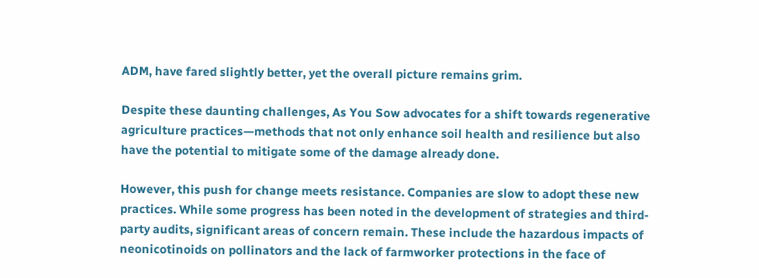ADM, have fared slightly better, yet the overall picture remains grim.

Despite these daunting challenges, As You Sow advocates for a shift towards regenerative agriculture practices—methods that not only enhance soil health and resilience but also have the potential to mitigate some of the damage already done.

However, this push for change meets resistance. Companies are slow to adopt these new practices. While some progress has been noted in the development of strategies and third-party audits, significant areas of concern remain. These include the hazardous impacts of neonicotinoids on pollinators and the lack of farmworker protections in the face of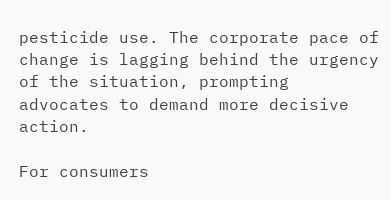pesticide use. The corporate pace of change is lagging behind the urgency of the situation, prompting advocates to demand more decisive action.

For consumers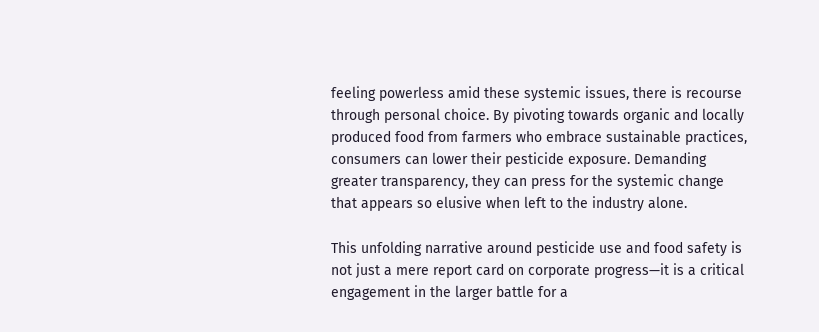feeling powerless amid these systemic issues, there is recourse through personal choice. By pivoting towards organic and locally produced food from farmers who embrace sustainable practices, consumers can lower their pesticide exposure. Demanding greater transparency, they can press for the systemic change that appears so elusive when left to the industry alone.

This unfolding narrative around pesticide use and food safety is not just a mere report card on corporate progress—it is a critical engagement in the larger battle for a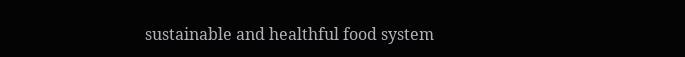sustainable and healthful food system